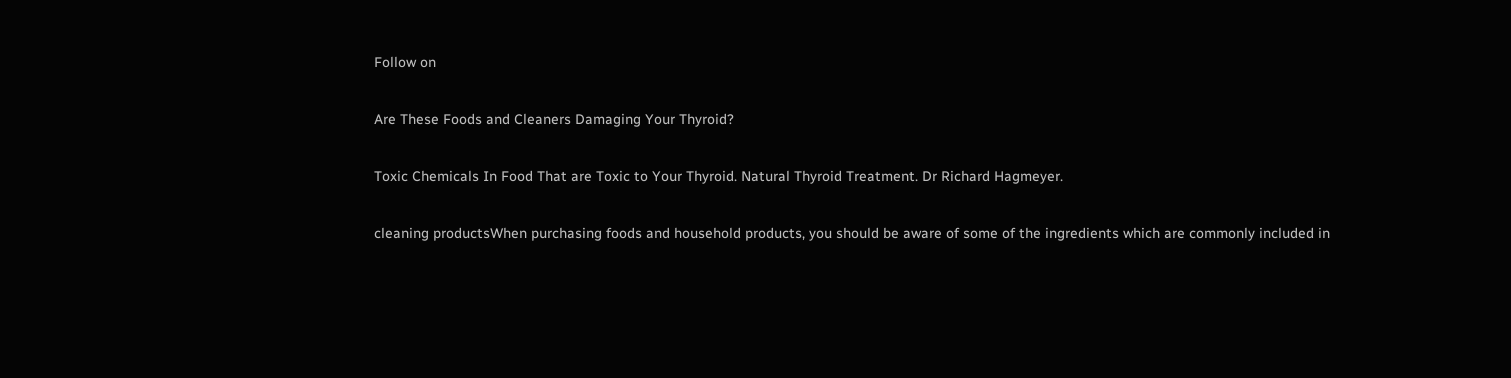Follow on

Are These Foods and Cleaners Damaging Your Thyroid?

Toxic Chemicals In Food That are Toxic to Your Thyroid. Natural Thyroid Treatment. Dr Richard Hagmeyer.

cleaning productsWhen purchasing foods and household products, you should be aware of some of the ingredients which are commonly included in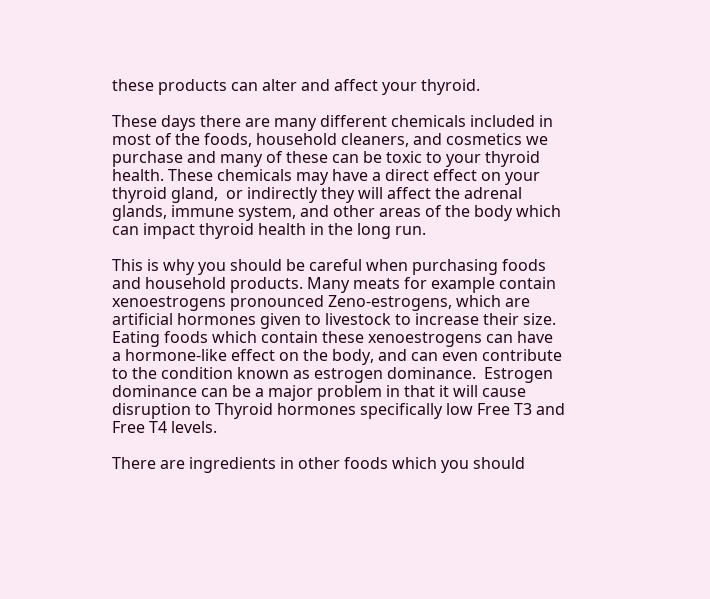these products can alter and affect your thyroid.

These days there are many different chemicals included in most of the foods, household cleaners, and cosmetics we purchase and many of these can be toxic to your thyroid health. These chemicals may have a direct effect on your thyroid gland,  or indirectly they will affect the adrenal glands, immune system, and other areas of the body which can impact thyroid health in the long run.

This is why you should be careful when purchasing foods and household products. Many meats for example contain xenoestrogens pronounced Zeno-estrogens, which are artificial hormones given to livestock to increase their size. Eating foods which contain these xenoestrogens can have a hormone-like effect on the body, and can even contribute to the condition known as estrogen dominance.  Estrogen dominance can be a major problem in that it will cause disruption to Thyroid hormones specifically low Free T3 and Free T4 levels.

There are ingredients in other foods which you should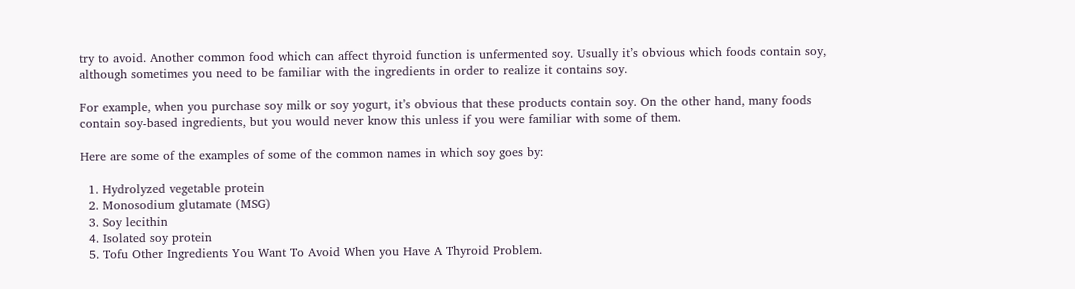try to avoid. Another common food which can affect thyroid function is unfermented soy. Usually it’s obvious which foods contain soy, although sometimes you need to be familiar with the ingredients in order to realize it contains soy.

For example, when you purchase soy milk or soy yogurt, it’s obvious that these products contain soy. On the other hand, many foods contain soy-based ingredients, but you would never know this unless if you were familiar with some of them.

Here are some of the examples of some of the common names in which soy goes by:

  1. Hydrolyzed vegetable protein
  2. Monosodium glutamate (MSG)
  3. Soy lecithin
  4. Isolated soy protein
  5. Tofu Other Ingredients You Want To Avoid When you Have A Thyroid Problem.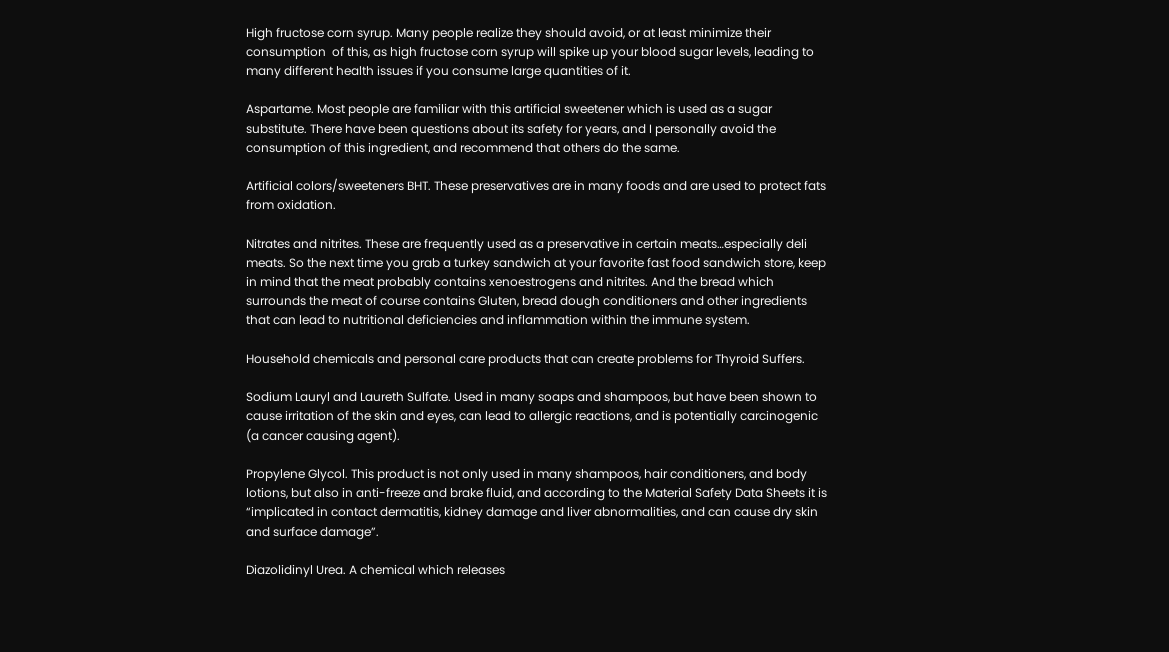High fructose corn syrup. Many people realize they should avoid, or at least minimize their consumption  of this, as high fructose corn syrup will spike up your blood sugar levels, leading to many different health issues if you consume large quantities of it.

Aspartame. Most people are familiar with this artificial sweetener which is used as a sugar substitute. There have been questions about its safety for years, and I personally avoid the consumption of this ingredient, and recommend that others do the same.

Artificial colors/sweeteners BHT. These preservatives are in many foods and are used to protect fats from oxidation.

Nitrates and nitrites. These are frequently used as a preservative in certain meats…especially deli meats. So the next time you grab a turkey sandwich at your favorite fast food sandwich store, keep in mind that the meat probably contains xenoestrogens and nitrites. And the bread which surrounds the meat of course contains Gluten, bread dough conditioners and other ingredients that can lead to nutritional deficiencies and inflammation within the immune system.

Household chemicals and personal care products that can create problems for Thyroid Suffers.

Sodium Lauryl and Laureth Sulfate. Used in many soaps and shampoos, but have been shown to cause irritation of the skin and eyes, can lead to allergic reactions, and is potentially carcinogenic (a cancer causing agent).

Propylene Glycol. This product is not only used in many shampoos, hair conditioners, and body lotions, but also in anti-freeze and brake fluid, and according to the Material Safety Data Sheets it is “implicated in contact dermatitis, kidney damage and liver abnormalities, and can cause dry skin and surface damage”.

Diazolidinyl Urea. A chemical which releases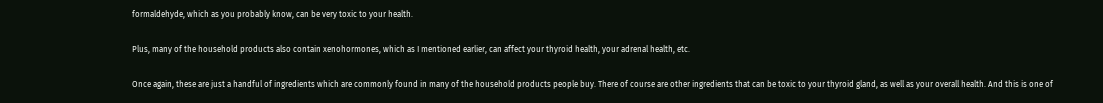formaldehyde, which as you probably know, can be very toxic to your health.

Plus, many of the household products also contain xenohormones, which as I mentioned earlier, can affect your thyroid health, your adrenal health, etc.

Once again, these are just a handful of ingredients which are commonly found in many of the household products people buy. There of course are other ingredients that can be toxic to your thyroid gland, as well as your overall health. And this is one of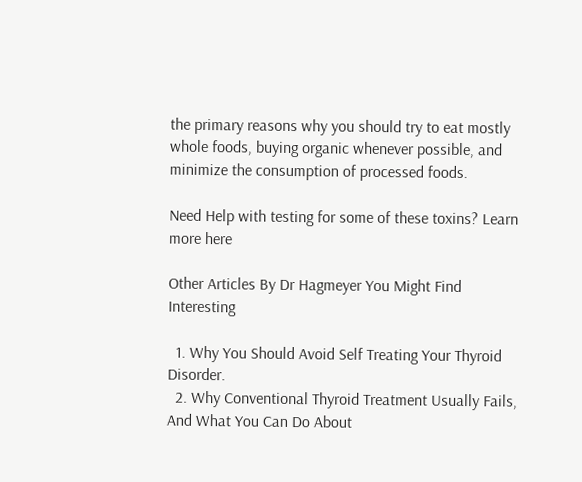the primary reasons why you should try to eat mostly whole foods, buying organic whenever possible, and minimize the consumption of processed foods.

Need Help with testing for some of these toxins? Learn more here

Other Articles By Dr Hagmeyer You Might Find Interesting

  1. Why You Should Avoid Self Treating Your Thyroid Disorder.
  2. Why Conventional Thyroid Treatment Usually Fails, And What You Can Do About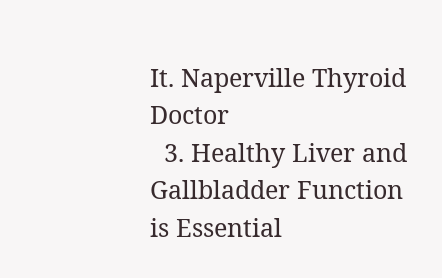It. Naperville Thyroid Doctor
  3. Healthy Liver and Gallbladder Function is Essential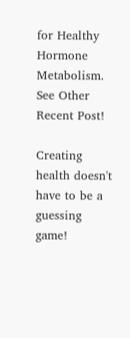for Healthy Hormone Metabolism.
See Other Recent Post!

Creating health doesn't have to be a guessing game!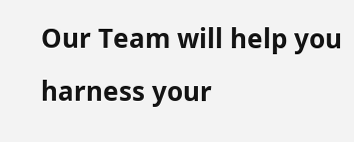Our Team will help you harness your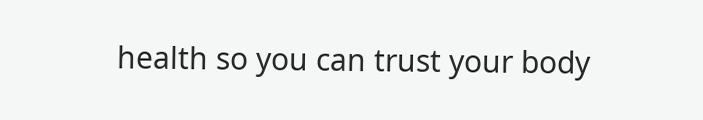health so you can trust your body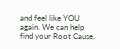and feel like YOU again. We can help find your Root Cause.